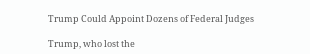Trump Could Appoint Dozens of Federal Judges

Trump, who lost the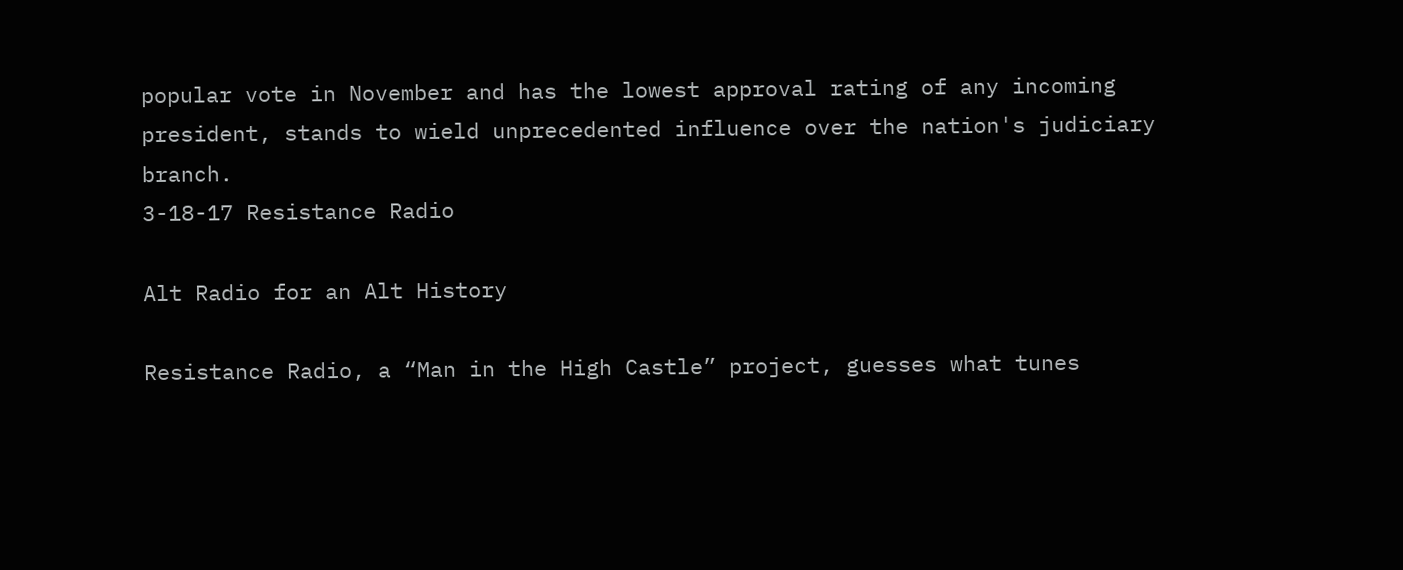popular vote in November and has the lowest approval rating of any incoming president, stands to wield unprecedented influence over the nation's judiciary branch.
3-18-17 Resistance Radio

Alt Radio for an Alt History

Resistance Radio, a “Man in the High Castle” project, guesses what tunes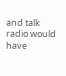and talk radio would have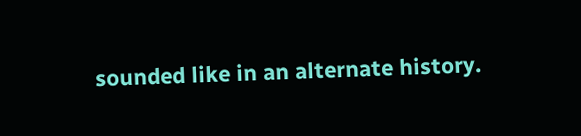sounded like in an alternate history.